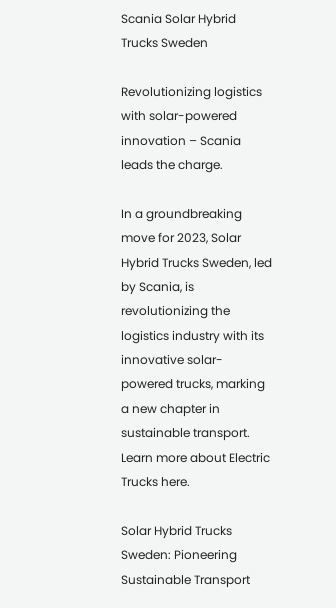Scania Solar Hybrid Trucks Sweden

Revolutionizing logistics with solar-powered innovation – Scania leads the charge.

In a groundbreaking move for 2023, Solar Hybrid Trucks Sweden, led by Scania, is revolutionizing the logistics industry with its innovative solar-powered trucks, marking a new chapter in sustainable transport. Learn more about Electric Trucks here.

Solar Hybrid Trucks Sweden: Pioneering Sustainable Transport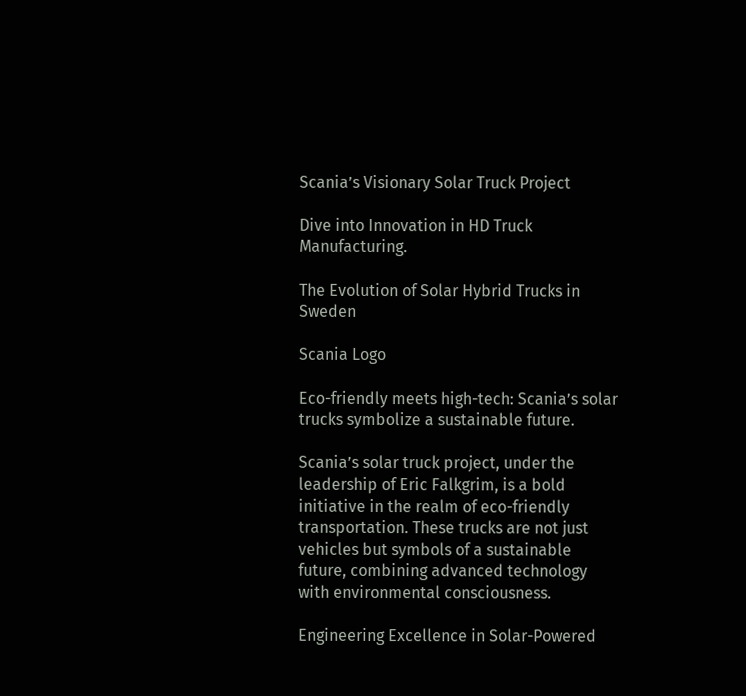Scania’s Visionary Solar Truck Project

Dive into Innovation in HD Truck Manufacturing.

The Evolution of Solar Hybrid Trucks in Sweden

Scania Logo

Eco-friendly meets high-tech: Scania’s solar trucks symbolize a sustainable future.

Scania’s solar truck project, under the leadership of Eric Falkgrim, is a bold initiative in the realm of eco-friendly transportation. These trucks are not just vehicles but symbols of a sustainable future, combining advanced technology with environmental consciousness.

Engineering Excellence in Solar-Powered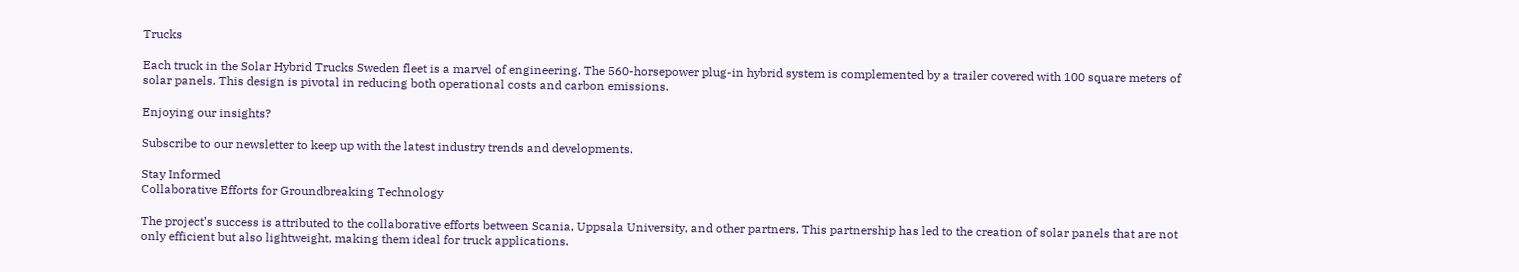Trucks

Each truck in the Solar Hybrid Trucks Sweden fleet is a marvel of engineering. The 560-horsepower plug-in hybrid system is complemented by a trailer covered with 100 square meters of solar panels. This design is pivotal in reducing both operational costs and carbon emissions.

Enjoying our insights?

Subscribe to our newsletter to keep up with the latest industry trends and developments.

Stay Informed
Collaborative Efforts for Groundbreaking Technology

The project’s success is attributed to the collaborative efforts between Scania, Uppsala University, and other partners. This partnership has led to the creation of solar panels that are not only efficient but also lightweight, making them ideal for truck applications.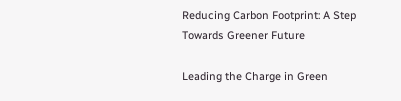Reducing Carbon Footprint: A Step Towards Greener Future

Leading the Charge in Green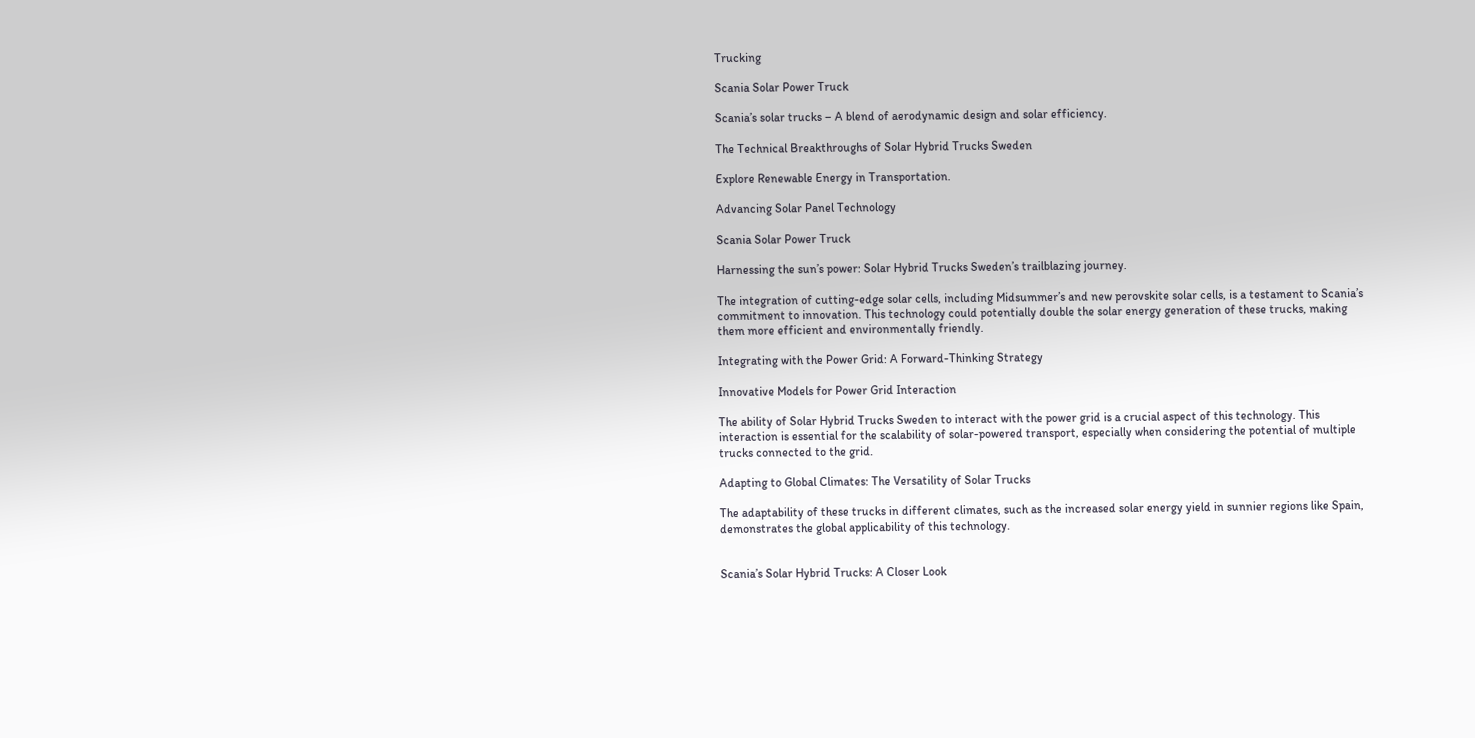Trucking

Scania Solar Power Truck

Scania’s solar trucks – A blend of aerodynamic design and solar efficiency.

The Technical Breakthroughs of Solar Hybrid Trucks Sweden

Explore Renewable Energy in Transportation.

Advancing Solar Panel Technology

Scania Solar Power Truck

Harnessing the sun’s power: Solar Hybrid Trucks Sweden’s trailblazing journey.

The integration of cutting-edge solar cells, including Midsummer’s and new perovskite solar cells, is a testament to Scania’s commitment to innovation. This technology could potentially double the solar energy generation of these trucks, making them more efficient and environmentally friendly.

Integrating with the Power Grid: A Forward-Thinking Strategy

Innovative Models for Power Grid Interaction

The ability of Solar Hybrid Trucks Sweden to interact with the power grid is a crucial aspect of this technology. This interaction is essential for the scalability of solar-powered transport, especially when considering the potential of multiple trucks connected to the grid.

Adapting to Global Climates: The Versatility of Solar Trucks

The adaptability of these trucks in different climates, such as the increased solar energy yield in sunnier regions like Spain, demonstrates the global applicability of this technology.


Scania’s Solar Hybrid Trucks: A Closer Look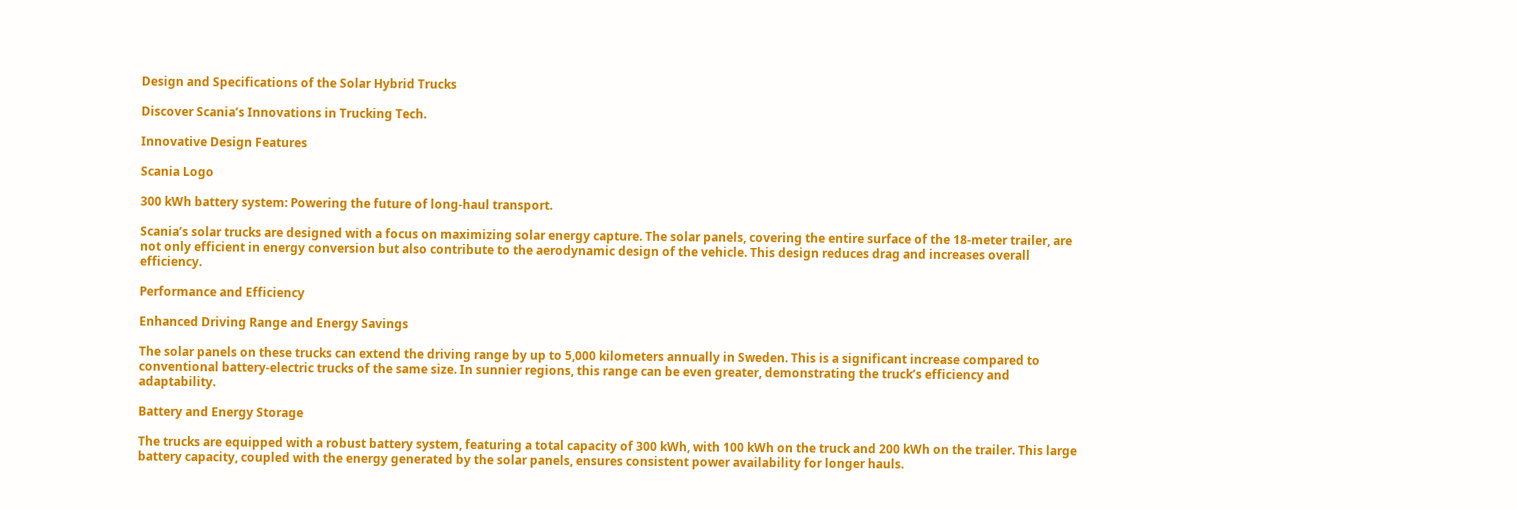Design and Specifications of the Solar Hybrid Trucks

Discover Scania’s Innovations in Trucking Tech.

Innovative Design Features

Scania Logo

300 kWh battery system: Powering the future of long-haul transport.

Scania’s solar trucks are designed with a focus on maximizing solar energy capture. The solar panels, covering the entire surface of the 18-meter trailer, are not only efficient in energy conversion but also contribute to the aerodynamic design of the vehicle. This design reduces drag and increases overall efficiency.

Performance and Efficiency

Enhanced Driving Range and Energy Savings

The solar panels on these trucks can extend the driving range by up to 5,000 kilometers annually in Sweden. This is a significant increase compared to conventional battery-electric trucks of the same size. In sunnier regions, this range can be even greater, demonstrating the truck’s efficiency and adaptability.

Battery and Energy Storage

The trucks are equipped with a robust battery system, featuring a total capacity of 300 kWh, with 100 kWh on the truck and 200 kWh on the trailer. This large battery capacity, coupled with the energy generated by the solar panels, ensures consistent power availability for longer hauls.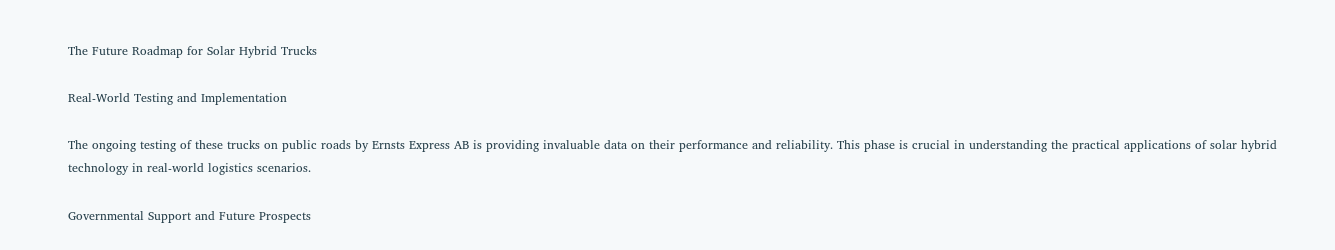The Future Roadmap for Solar Hybrid Trucks

Real-World Testing and Implementation

The ongoing testing of these trucks on public roads by Ernsts Express AB is providing invaluable data on their performance and reliability. This phase is crucial in understanding the practical applications of solar hybrid technology in real-world logistics scenarios.

Governmental Support and Future Prospects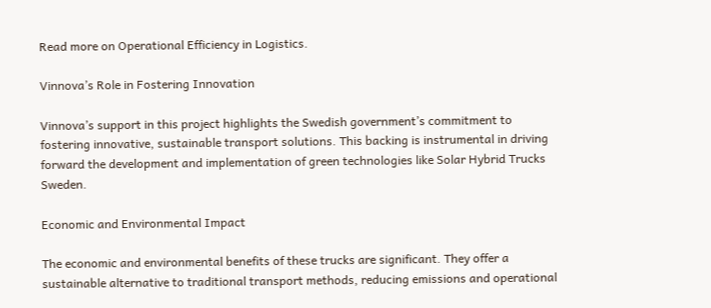Read more on Operational Efficiency in Logistics.

Vinnova’s Role in Fostering Innovation

Vinnova’s support in this project highlights the Swedish government’s commitment to fostering innovative, sustainable transport solutions. This backing is instrumental in driving forward the development and implementation of green technologies like Solar Hybrid Trucks Sweden.

Economic and Environmental Impact

The economic and environmental benefits of these trucks are significant. They offer a sustainable alternative to traditional transport methods, reducing emissions and operational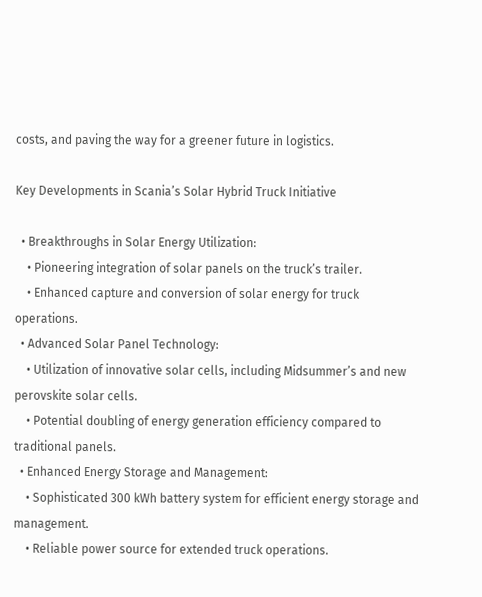costs, and paving the way for a greener future in logistics.

Key Developments in Scania’s Solar Hybrid Truck Initiative

  • Breakthroughs in Solar Energy Utilization:
    • Pioneering integration of solar panels on the truck’s trailer.
    • Enhanced capture and conversion of solar energy for truck operations.
  • Advanced Solar Panel Technology:
    • Utilization of innovative solar cells, including Midsummer’s and new perovskite solar cells.
    • Potential doubling of energy generation efficiency compared to traditional panels.
  • Enhanced Energy Storage and Management:
    • Sophisticated 300 kWh battery system for efficient energy storage and management.
    • Reliable power source for extended truck operations.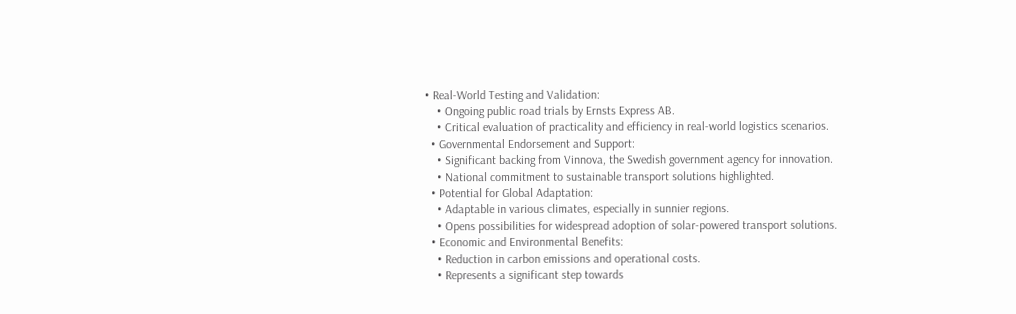• Real-World Testing and Validation:
    • Ongoing public road trials by Ernsts Express AB.
    • Critical evaluation of practicality and efficiency in real-world logistics scenarios.
  • Governmental Endorsement and Support:
    • Significant backing from Vinnova, the Swedish government agency for innovation.
    • National commitment to sustainable transport solutions highlighted.
  • Potential for Global Adaptation:
    • Adaptable in various climates, especially in sunnier regions.
    • Opens possibilities for widespread adoption of solar-powered transport solutions.
  • Economic and Environmental Benefits:
    • Reduction in carbon emissions and operational costs.
    • Represents a significant step towards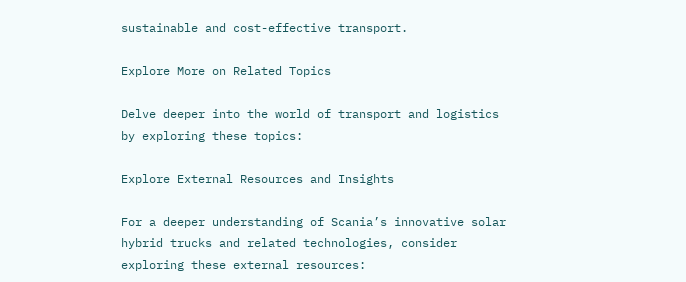sustainable and cost-effective transport.

Explore More on Related Topics

Delve deeper into the world of transport and logistics by exploring these topics:

Explore External Resources and Insights

For a deeper understanding of Scania’s innovative solar hybrid trucks and related technologies, consider exploring these external resources: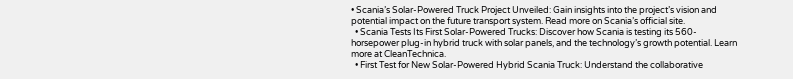• Scania’s Solar-Powered Truck Project Unveiled: Gain insights into the project’s vision and potential impact on the future transport system. Read more on Scania’s official site.
  • Scania Tests Its First Solar-Powered Trucks: Discover how Scania is testing its 560-horsepower plug-in hybrid truck with solar panels, and the technology’s growth potential. Learn more at CleanTechnica.
  • First Test for New Solar-Powered Hybrid Scania Truck: Understand the collaborative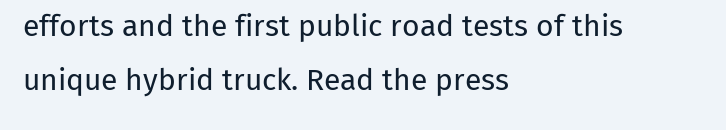efforts and the first public road tests of this unique hybrid truck. Read the press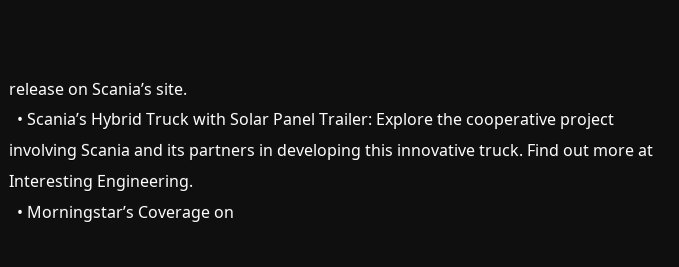release on Scania’s site.
  • Scania’s Hybrid Truck with Solar Panel Trailer: Explore the cooperative project involving Scania and its partners in developing this innovative truck. Find out more at Interesting Engineering.
  • Morningstar’s Coverage on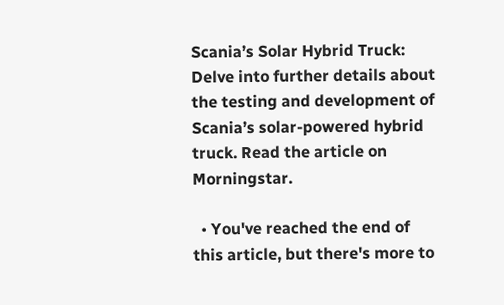Scania’s Solar Hybrid Truck: Delve into further details about the testing and development of Scania’s solar-powered hybrid truck. Read the article on Morningstar.

  • You've reached the end of this article, but there's more to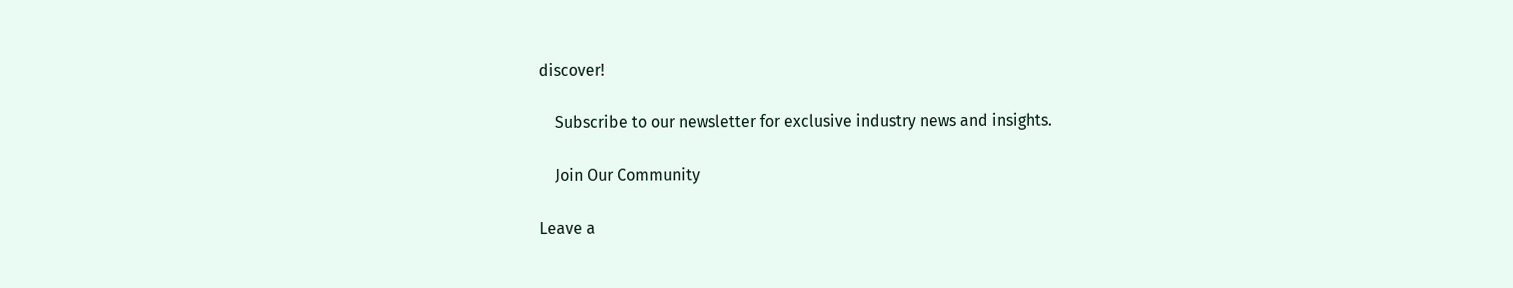discover!

    Subscribe to our newsletter for exclusive industry news and insights.

    Join Our Community

Leave a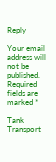Reply

Your email address will not be published. Required fields are marked *

Tank Transport